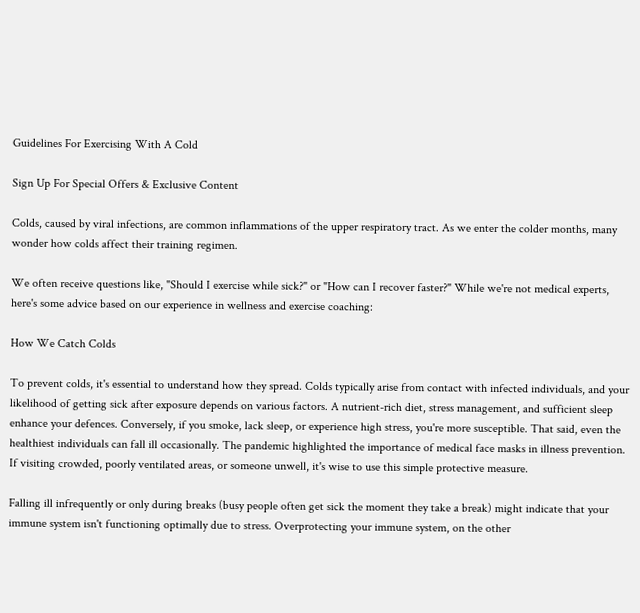Guidelines For Exercising With A Cold

Sign Up For Special Offers & Exclusive Content

Colds, caused by viral infections, are common inflammations of the upper respiratory tract. As we enter the colder months, many wonder how colds affect their training regimen.

We often receive questions like, "Should I exercise while sick?" or "How can I recover faster?" While we're not medical experts, here's some advice based on our experience in wellness and exercise coaching:

How We Catch Colds

To prevent colds, it's essential to understand how they spread. Colds typically arise from contact with infected individuals, and your likelihood of getting sick after exposure depends on various factors. A nutrient-rich diet, stress management, and sufficient sleep enhance your defences. Conversely, if you smoke, lack sleep, or experience high stress, you're more susceptible. That said, even the healthiest individuals can fall ill occasionally. The pandemic highlighted the importance of medical face masks in illness prevention. If visiting crowded, poorly ventilated areas, or someone unwell, it's wise to use this simple protective measure.

Falling ill infrequently or only during breaks (busy people often get sick the moment they take a break) might indicate that your immune system isn't functioning optimally due to stress. Overprotecting your immune system, on the other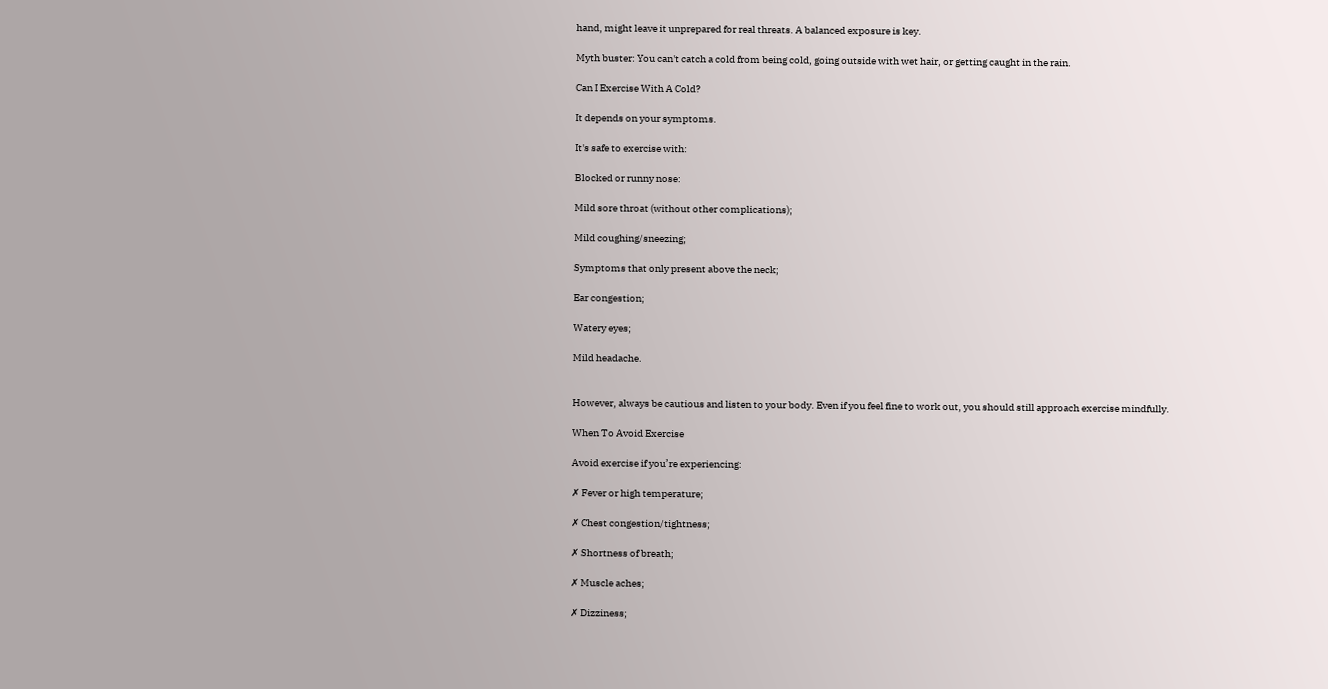hand, might leave it unprepared for real threats. A balanced exposure is key.

Myth buster: You can't catch a cold from being cold, going outside with wet hair, or getting caught in the rain.

Can I Exercise With A Cold?

It depends on your symptoms.

It's safe to exercise with:

Blocked or runny nose:

Mild sore throat (without other complications);

Mild coughing/sneezing;

Symptoms that only present above the neck;

Ear congestion;

Watery eyes;

Mild headache.


However, always be cautious and listen to your body. Even if you feel fine to work out, you should still approach exercise mindfully.

When To Avoid Exercise

Avoid exercise if you’re experiencing:

✗ Fever or high temperature;

✗ Chest congestion/tightness;

✗ Shortness of breath;

✗ Muscle aches;

✗ Dizziness;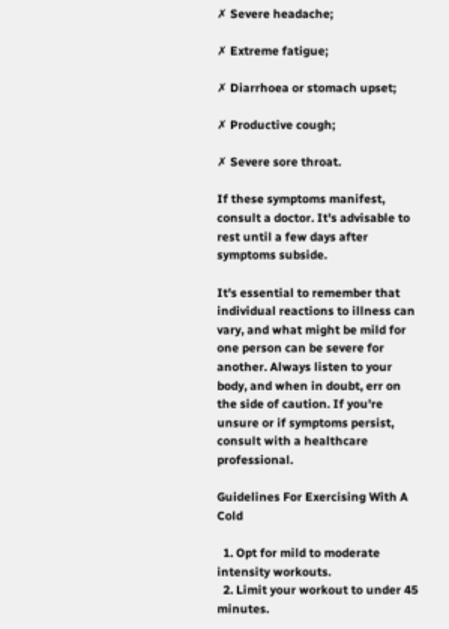✗ Severe headache;

✗ Extreme fatigue;

✗ Diarrhoea or stomach upset;

✗ Productive cough;

✗ Severe sore throat.

If these symptoms manifest, consult a doctor. It's advisable to rest until a few days after symptoms subside.

It's essential to remember that individual reactions to illness can vary, and what might be mild for one person can be severe for another. Always listen to your body, and when in doubt, err on the side of caution. If you're unsure or if symptoms persist, consult with a healthcare professional.

Guidelines For Exercising With A Cold

  1. Opt for mild to moderate intensity workouts.
  2. Limit your workout to under 45 minutes.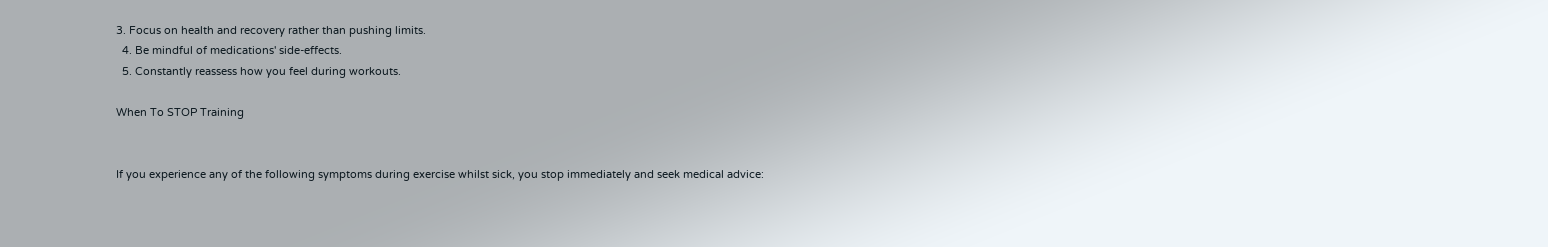3. Focus on health and recovery rather than pushing limits.
  4. Be mindful of medications' side-effects.
  5. Constantly reassess how you feel during workouts.

When To STOP Training


If you experience any of the following symptoms during exercise whilst sick, you stop immediately and seek medical advice: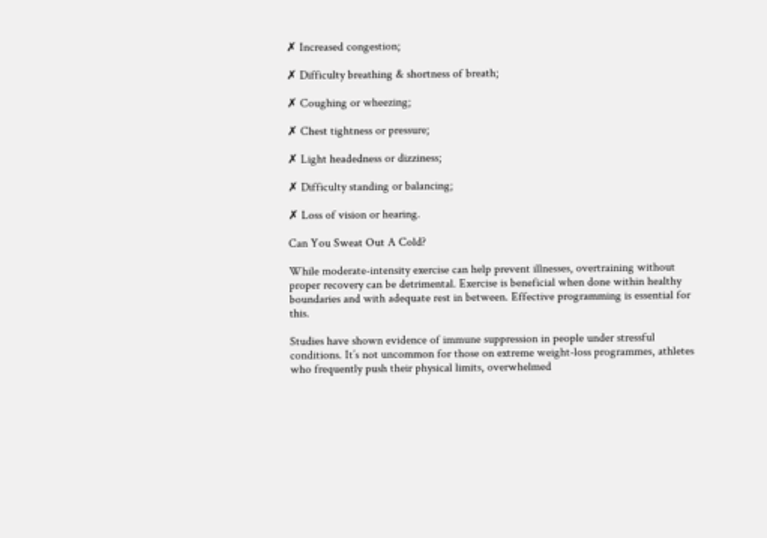✗ Increased congestion;

✗ Difficulty breathing & shortness of breath;

✗ Coughing or wheezing;

✗ Chest tightness or pressure;

✗ Light headedness or dizziness;

✗ Difficulty standing or balancing;

✗ Loss of vision or hearing.

Can You Sweat Out A Cold?

While moderate-intensity exercise can help prevent illnesses, overtraining without proper recovery can be detrimental. Exercise is beneficial when done within healthy boundaries and with adequate rest in between. Effective programming is essential for this.

Studies have shown evidence of immune suppression in people under stressful conditions. It’s not uncommon for those on extreme weight-loss programmes, athletes who frequently push their physical limits, overwhelmed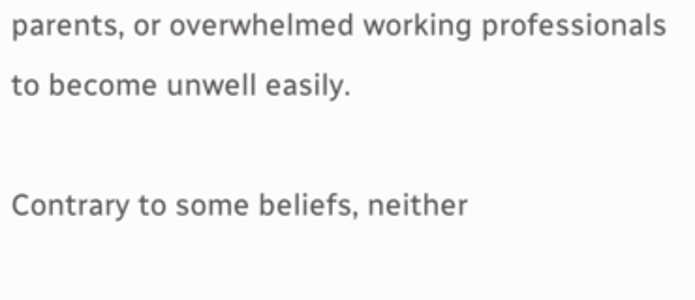parents, or overwhelmed working professionals to become unwell easily.

Contrary to some beliefs, neither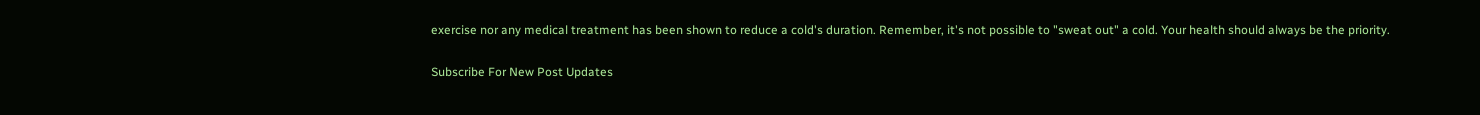exercise nor any medical treatment has been shown to reduce a cold's duration. Remember, it's not possible to "sweat out" a cold. Your health should always be the priority.

Subscribe For New Post Updates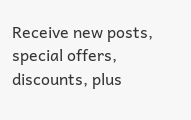Receive new posts, special offers, discounts, plus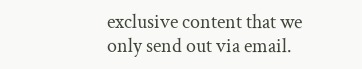exclusive content that we only send out via email.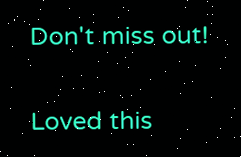Don't miss out!

Loved this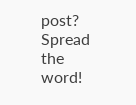post? Spread the word!